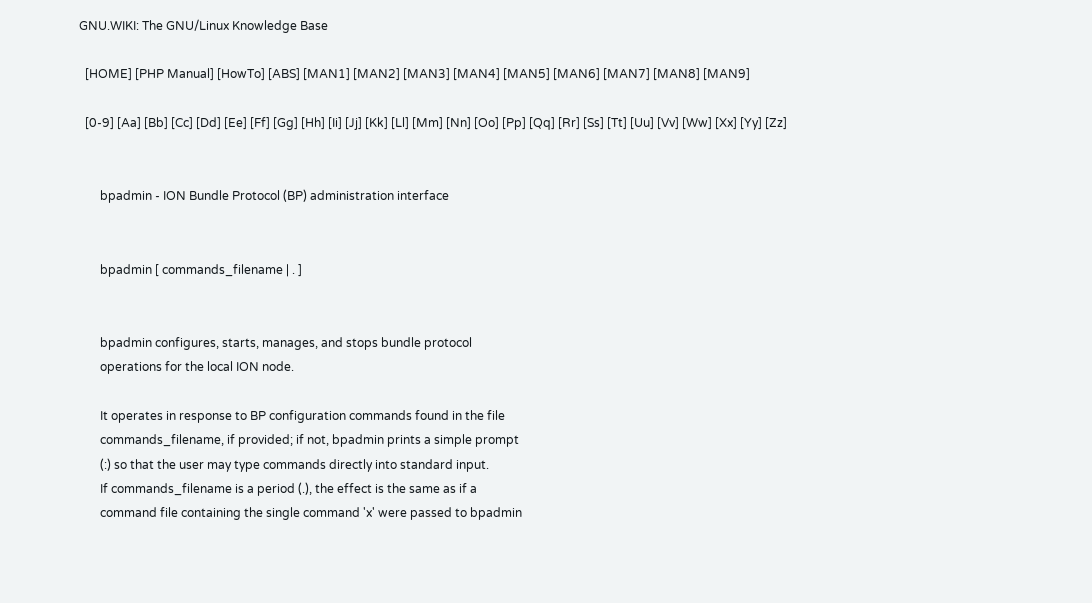GNU.WIKI: The GNU/Linux Knowledge Base

  [HOME] [PHP Manual] [HowTo] [ABS] [MAN1] [MAN2] [MAN3] [MAN4] [MAN5] [MAN6] [MAN7] [MAN8] [MAN9]

  [0-9] [Aa] [Bb] [Cc] [Dd] [Ee] [Ff] [Gg] [Hh] [Ii] [Jj] [Kk] [Ll] [Mm] [Nn] [Oo] [Pp] [Qq] [Rr] [Ss] [Tt] [Uu] [Vv] [Ww] [Xx] [Yy] [Zz]


       bpadmin - ION Bundle Protocol (BP) administration interface


       bpadmin [ commands_filename | . ]


       bpadmin configures, starts, manages, and stops bundle protocol
       operations for the local ION node.

       It operates in response to BP configuration commands found in the file
       commands_filename, if provided; if not, bpadmin prints a simple prompt
       (:) so that the user may type commands directly into standard input.
       If commands_filename is a period (.), the effect is the same as if a
       command file containing the single command 'x' were passed to bpadmin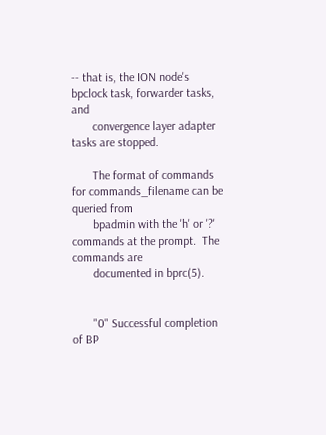-- that is, the ION node's bpclock task, forwarder tasks, and
       convergence layer adapter tasks are stopped.

       The format of commands for commands_filename can be queried from
       bpadmin with the 'h' or '?' commands at the prompt.  The commands are
       documented in bprc(5).


       "0" Successful completion of BP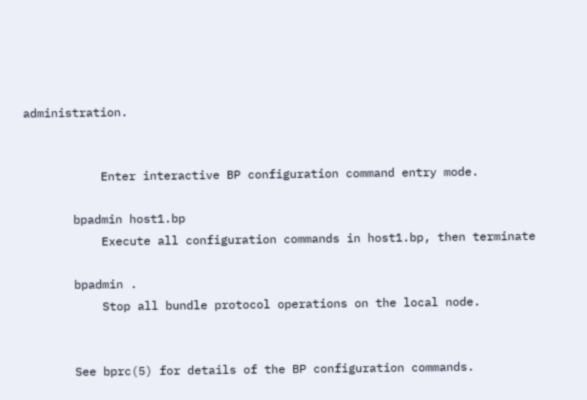administration.


           Enter interactive BP configuration command entry mode.

       bpadmin host1.bp
           Execute all configuration commands in host1.bp, then terminate

       bpadmin .
           Stop all bundle protocol operations on the local node.


       See bprc(5) for details of the BP configuration commands.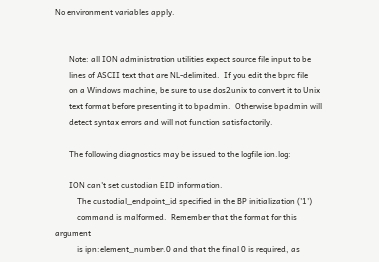No environment variables apply.


       Note: all ION administration utilities expect source file input to be
       lines of ASCII text that are NL-delimited.  If you edit the bprc file
       on a Windows machine, be sure to use dos2unix to convert it to Unix
       text format before presenting it to bpadmin.  Otherwise bpadmin will
       detect syntax errors and will not function satisfactorily.

       The following diagnostics may be issued to the logfile ion.log:

       ION can't set custodian EID information.
           The custodial_endpoint_id specified in the BP initialization ('1')
           command is malformed.  Remember that the format for this argument
           is ipn:element_number.0 and that the final 0 is required, as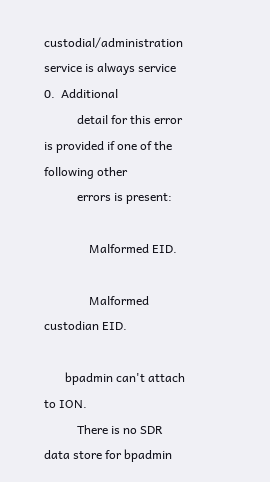custodial/administration service is always service 0.  Additional
           detail for this error is provided if one of the following other
           errors is present:

               Malformed EID.

               Malformed custodian EID.

       bpadmin can't attach to ION.
           There is no SDR data store for bpadmin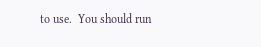to use.  You should run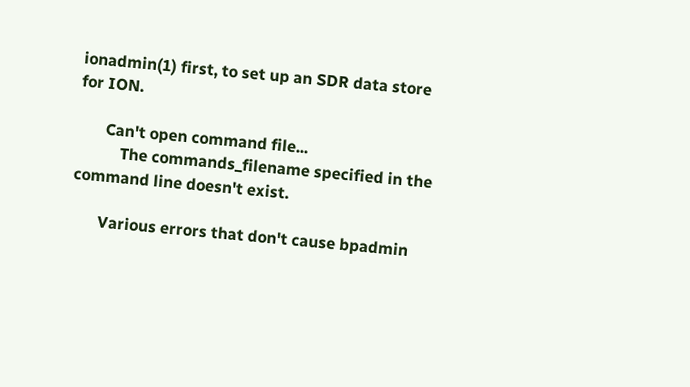ionadmin(1) first, to set up an SDR data store for ION.

       Can't open command file...
           The commands_filename specified in the command line doesn't exist.

       Various errors that don't cause bpadmin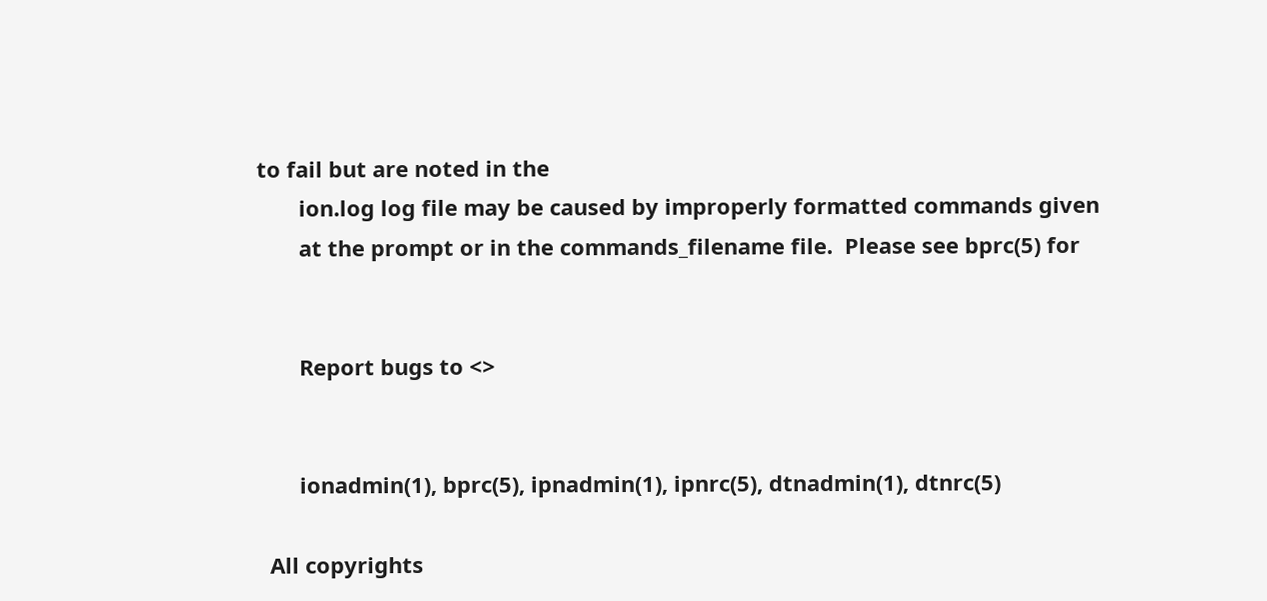to fail but are noted in the
       ion.log log file may be caused by improperly formatted commands given
       at the prompt or in the commands_filename file.  Please see bprc(5) for


       Report bugs to <>


       ionadmin(1), bprc(5), ipnadmin(1), ipnrc(5), dtnadmin(1), dtnrc(5)

  All copyrights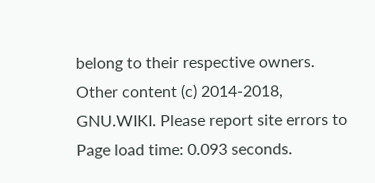belong to their respective owners. Other content (c) 2014-2018, GNU.WIKI. Please report site errors to
Page load time: 0.093 seconds.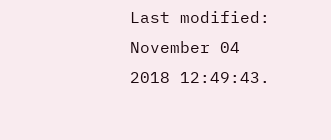Last modified: November 04 2018 12:49:43.